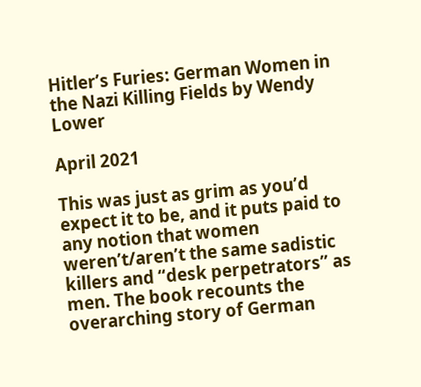Hitler’s Furies: German Women in the Nazi Killing Fields by Wendy Lower

April 2021

This was just as grim as you’d expect it to be, and it puts paid to any notion that women weren’t/aren’t the same sadistic killers and “desk perpetrators” as men. The book recounts the overarching story of German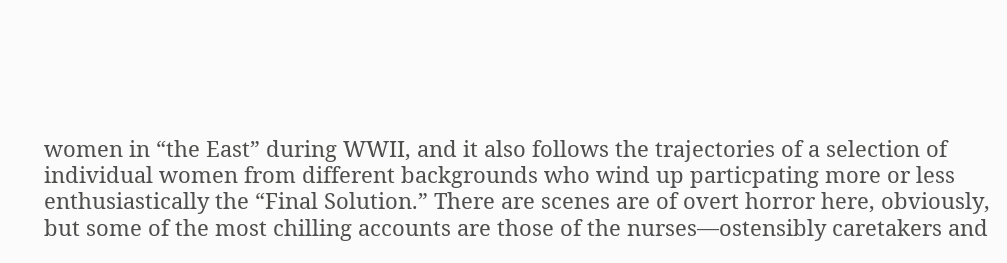women in “the East” during WWII, and it also follows the trajectories of a selection of individual women from different backgrounds who wind up particpating more or less enthusiastically the “Final Solution.” There are scenes are of overt horror here, obviously, but some of the most chilling accounts are those of the nurses—ostensibly caretakers and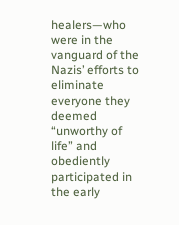healers—who were in the vanguard of the Nazis’ efforts to eliminate everyone they deemed “unworthy of life” and obediently participated in the early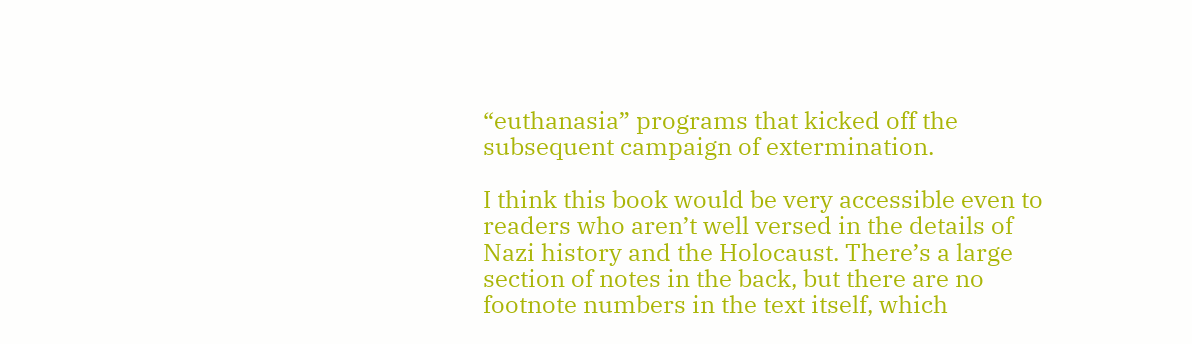“euthanasia” programs that kicked off the subsequent campaign of extermination.

I think this book would be very accessible even to readers who aren’t well versed in the details of Nazi history and the Holocaust. There’s a large section of notes in the back, but there are no footnote numbers in the text itself, which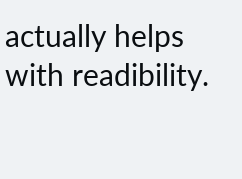actually helps with readibility.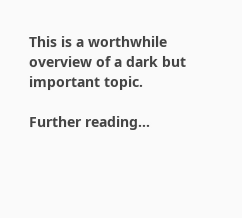This is a worthwhile overview of a dark but important topic.

Further reading…